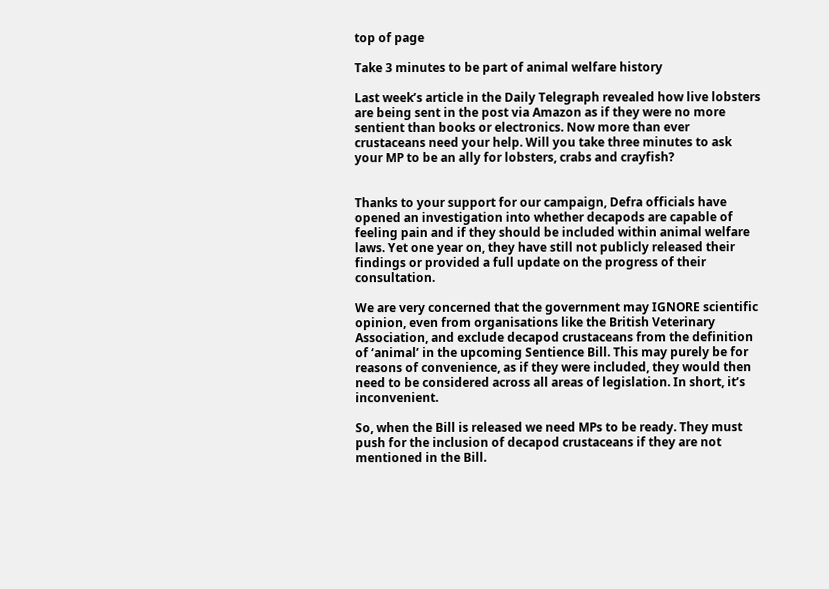top of page

Take 3 minutes to be part of animal welfare history

Last week’s article in the Daily Telegraph revealed how live lobsters are being sent in the post via Amazon as if they were no more sentient than books or electronics. Now more than ever crustaceans need your help. Will you take three minutes to ask your MP to be an ally for lobsters, crabs and crayfish?


Thanks to your support for our campaign, Defra officials have opened an investigation into whether decapods are capable of feeling pain and if they should be included within animal welfare laws. Yet one year on, they have still not publicly released their findings or provided a full update on the progress of their consultation.

We are very concerned that the government may IGNORE scientific opinion, even from organisations like the British Veterinary Association, and exclude decapod crustaceans from the definition of ‘animal’ in the upcoming Sentience Bill. This may purely be for reasons of convenience, as if they were included, they would then need to be considered across all areas of legislation. In short, it’s inconvenient.

So, when the Bill is released we need MPs to be ready. They must push for the inclusion of decapod crustaceans if they are not mentioned in the Bill.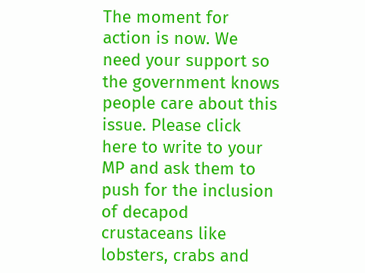The moment for action is now. We need your support so the government knows people care about this issue. Please click here to write to your MP and ask them to push for the inclusion of decapod crustaceans like lobsters, crabs and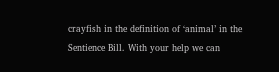crayfish in the definition of ‘animal’ in the Sentience Bill. With your help we can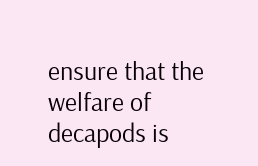ensure that the welfare of decapods is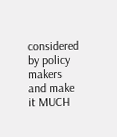considered by policy makers and make it MUCH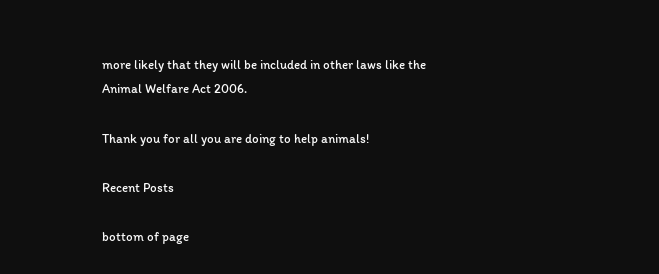more likely that they will be included in other laws like the Animal Welfare Act 2006.

Thank you for all you are doing to help animals!

Recent Posts

bottom of page